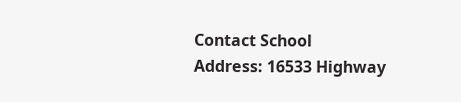Contact School
Address: 16533 Highway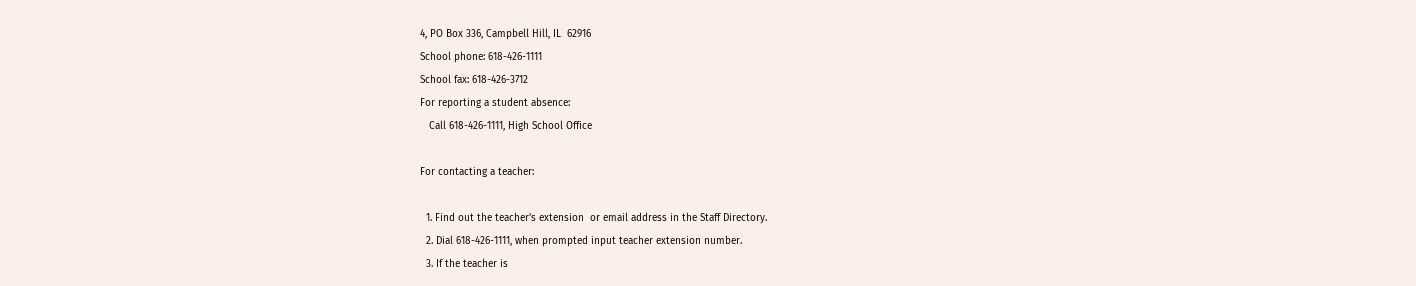4, PO Box 336, Campbell Hill, IL  62916
School phone: 618-426-1111
School fax: 618-426-3712
For reporting a student absence:
   Call 618-426-1111, High School Office

For contacting a teacher:

  1. Find out the teacher's extension  or email address in the Staff Directory.
  2. Dial 618-426-1111, when prompted input teacher extension number.
  3. If the teacher is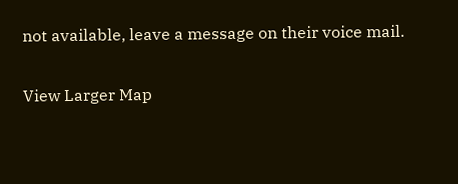not available, leave a message on their voice mail.

View Larger Map